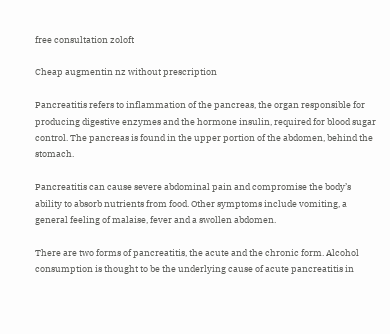free consultation zoloft

Cheap augmentin nz without prescription

Pancreatitis refers to inflammation of the pancreas, the organ responsible for producing digestive enzymes and the hormone insulin, required for blood sugar control. The pancreas is found in the upper portion of the abdomen, behind the stomach.

Pancreatitis can cause severe abdominal pain and compromise the body’s ability to absorb nutrients from food. Other symptoms include vomiting, a general feeling of malaise, fever and a swollen abdomen.

There are two forms of pancreatitis, the acute and the chronic form. Alcohol consumption is thought to be the underlying cause of acute pancreatitis in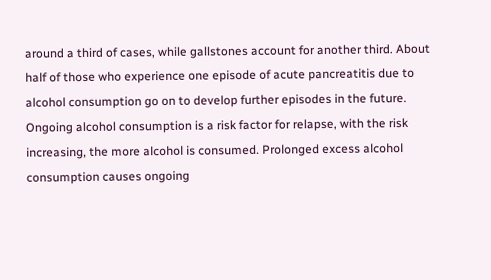around a third of cases, while gallstones account for another third. About half of those who experience one episode of acute pancreatitis due to alcohol consumption go on to develop further episodes in the future. Ongoing alcohol consumption is a risk factor for relapse, with the risk increasing, the more alcohol is consumed. Prolonged excess alcohol consumption causes ongoing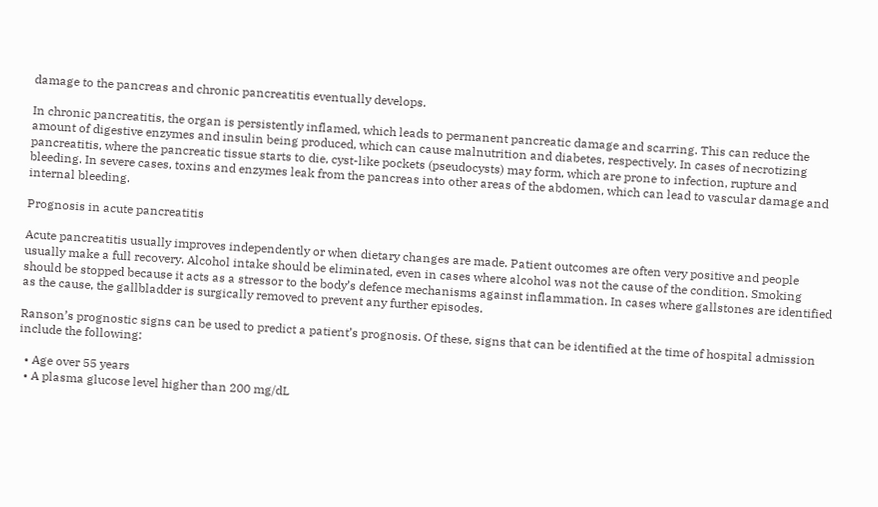damage to the pancreas and chronic pancreatitis eventually develops.

In chronic pancreatitis, the organ is persistently inflamed, which leads to permanent pancreatic damage and scarring. This can reduce the amount of digestive enzymes and insulin being produced, which can cause malnutrition and diabetes, respectively. In cases of necrotizing pancreatitis, where the pancreatic tissue starts to die, cyst-like pockets (pseudocysts) may form, which are prone to infection, rupture and bleeding. In severe cases, toxins and enzymes leak from the pancreas into other areas of the abdomen, which can lead to vascular damage and internal bleeding.

Prognosis in acute pancreatitis

Acute pancreatitis usually improves independently or when dietary changes are made. Patient outcomes are often very positive and people usually make a full recovery. Alcohol intake should be eliminated, even in cases where alcohol was not the cause of the condition. Smoking should be stopped because it acts as a stressor to the body’s defence mechanisms against inflammation. In cases where gallstones are identified as the cause, the gallbladder is surgically removed to prevent any further episodes.

Ranson’s prognostic signs can be used to predict a patient’s prognosis. Of these, signs that can be identified at the time of hospital admission include the following:

  • Age over 55 years
  • A plasma glucose level higher than 200 mg/dL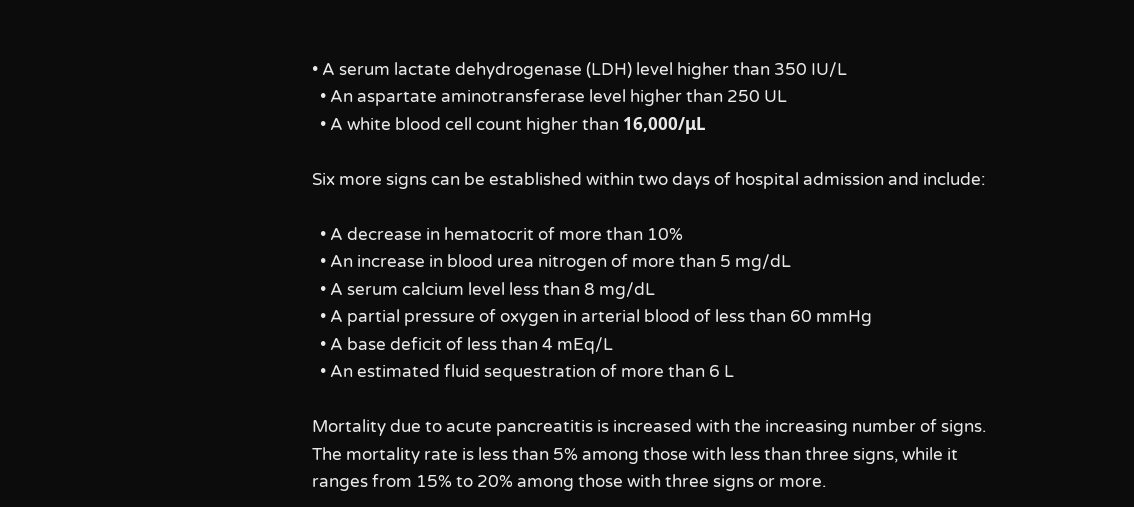• A serum lactate dehydrogenase (LDH) level higher than 350 IU/L
  • An aspartate aminotransferase level higher than 250 UL
  • A white blood cell count higher than 16,000/μL

Six more signs can be established within two days of hospital admission and include:

  • A decrease in hematocrit of more than 10%
  • An increase in blood urea nitrogen of more than 5 mg/dL
  • A serum calcium level less than 8 mg/dL
  • A partial pressure of oxygen in arterial blood of less than 60 mmHg
  • A base deficit of less than 4 mEq/L
  • An estimated fluid sequestration of more than 6 L

Mortality due to acute pancreatitis is increased with the increasing number of signs. The mortality rate is less than 5% among those with less than three signs, while it ranges from 15% to 20% among those with three signs or more.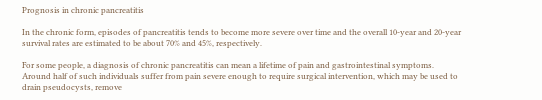Prognosis in chronic pancreatitis

In the chronic form, episodes of pancreatitis tends to become more severe over time and the overall 10-year and 20-year survival rates are estimated to be about 70% and 45%, respectively.

For some people, a diagnosis of chronic pancreatitis can mean a lifetime of pain and gastrointestinal symptoms. Around half of such individuals suffer from pain severe enough to require surgical intervention, which may be used to drain pseudocysts, remove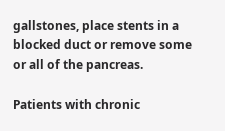gallstones, place stents in a blocked duct or remove some or all of the pancreas.

Patients with chronic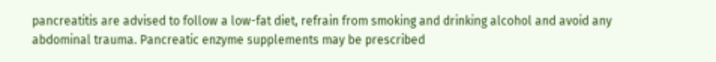pancreatitis are advised to follow a low-fat diet, refrain from smoking and drinking alcohol and avoid any abdominal trauma. Pancreatic enzyme supplements may be prescribed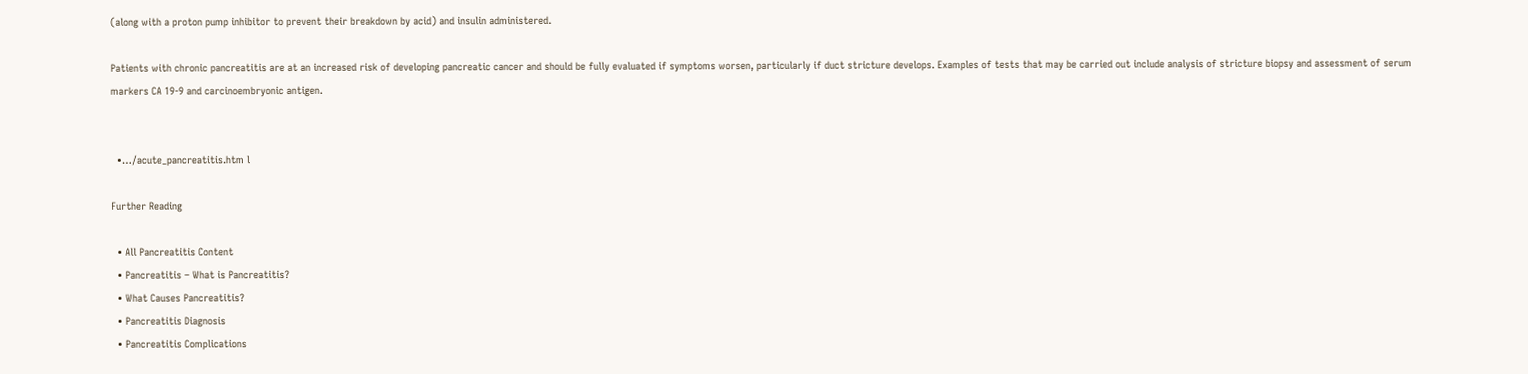(along with a proton pump inhibitor to prevent their breakdown by acid) and insulin administered.

Patients with chronic pancreatitis are at an increased risk of developing pancreatic cancer and should be fully evaluated if symptoms worsen, particularly if duct stricture develops. Examples of tests that may be carried out include analysis of stricture biopsy and assessment of serum markers CA 19-9 and carcinoembryonic antigen.


  •…/acute_pancreatitis.htm l

Further Reading

  • All Pancreatitis Content
  • Pancreatitis – What is Pancreatitis?
  • What Causes Pancreatitis?
  • Pancreatitis Diagnosis
  • Pancreatitis Complications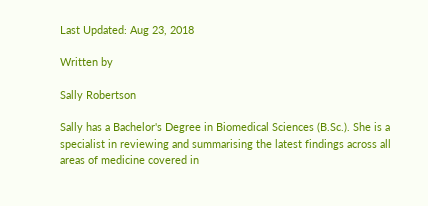Last Updated: Aug 23, 2018

Written by

Sally Robertson

Sally has a Bachelor's Degree in Biomedical Sciences (B.Sc.). She is a specialist in reviewing and summarising the latest findings across all areas of medicine covered in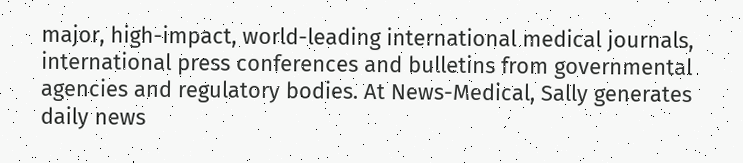major, high-impact, world-leading international medical journals, international press conferences and bulletins from governmental agencies and regulatory bodies. At News-Medical, Sally generates daily news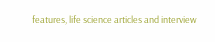features, life science articles and interview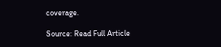coverage.

Source: Read Full Article